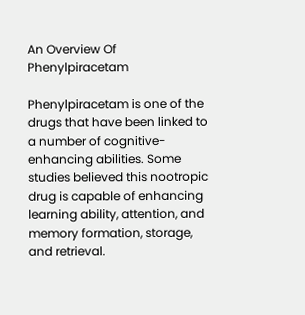An Overview Of Phenylpiracetam

Phenylpiracetam is one of the drugs that have been linked to a number of cognitive-enhancing abilities. Some studies believed this nootropic drug is capable of enhancing learning ability, attention, and memory formation, storage, and retrieval.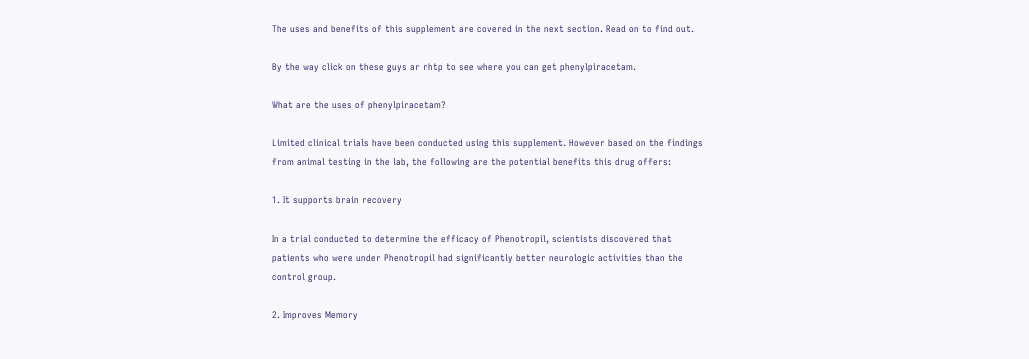The uses and benefits of this supplement are covered in the next section. Read on to find out.

By the way click on these guys ar rhtp to see where you can get phenylpiracetam.

What are the uses of phenylpiracetam?

Limited clinical trials have been conducted using this supplement. However based on the findings from animal testing in the lab, the following are the potential benefits this drug offers:

1. It supports brain recovery

In a trial conducted to determine the efficacy of Phenotropil, scientists discovered that patients who were under Phenotropil had significantly better neurologic activities than the control group.

2. Improves Memory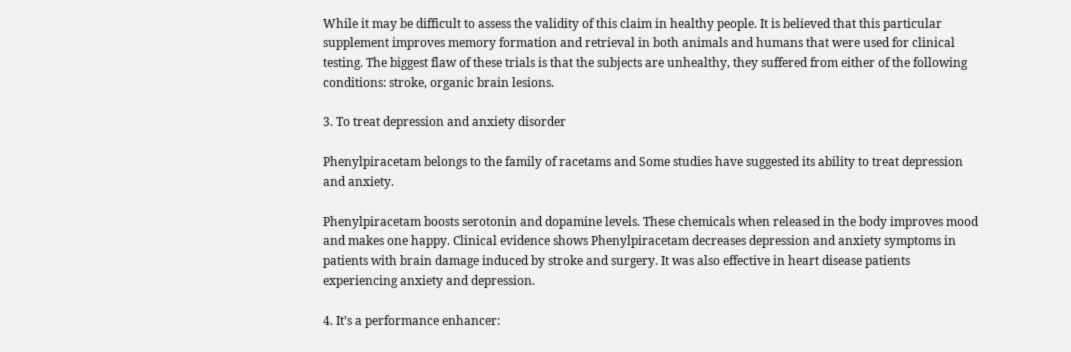While it may be difficult to assess the validity of this claim in healthy people. It is believed that this particular supplement improves memory formation and retrieval in both animals and humans that were used for clinical testing. The biggest flaw of these trials is that the subjects are unhealthy, they suffered from either of the following conditions: stroke, organic brain lesions.

3. To treat depression and anxiety disorder

Phenylpiracetam belongs to the family of racetams and Some studies have suggested its ability to treat depression and anxiety.

Phenylpiracetam boosts serotonin and dopamine levels. These chemicals when released in the body improves mood and makes one happy. Clinical evidence shows Phenylpiracetam decreases depression and anxiety symptoms in patients with brain damage induced by stroke and surgery. It was also effective in heart disease patients experiencing anxiety and depression.

4. It’s a performance enhancer: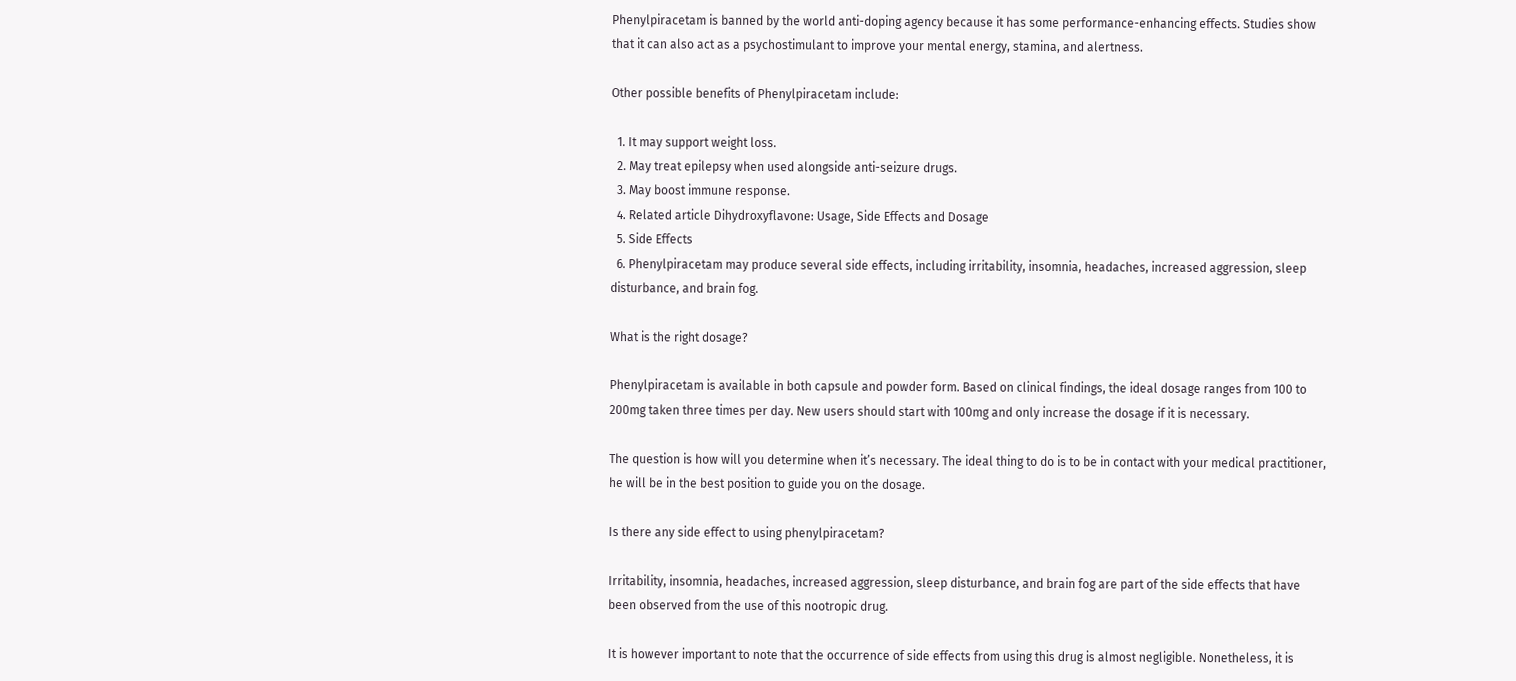Phenylpiracetam is banned by the world anti-doping agency because it has some performance-enhancing effects. Studies show that it can also act as a psychostimulant to improve your mental energy, stamina, and alertness.

Other possible benefits of Phenylpiracetam include:

  1. It may support weight loss.
  2. May treat epilepsy when used alongside anti-seizure drugs.
  3. May boost immune response.
  4. Related article Dihydroxyflavone: Usage, Side Effects and Dosage
  5. Side Effects
  6. Phenylpiracetam may produce several side effects, including irritability, insomnia, headaches, increased aggression, sleep disturbance, and brain fog.

What is the right dosage?

Phenylpiracetam is available in both capsule and powder form. Based on clinical findings, the ideal dosage ranges from 100 to 200mg taken three times per day. New users should start with 100mg and only increase the dosage if it is necessary.

The question is how will you determine when it’s necessary. The ideal thing to do is to be in contact with your medical practitioner, he will be in the best position to guide you on the dosage.

Is there any side effect to using phenylpiracetam?

Irritability, insomnia, headaches, increased aggression, sleep disturbance, and brain fog are part of the side effects that have been observed from the use of this nootropic drug.

It is however important to note that the occurrence of side effects from using this drug is almost negligible. Nonetheless, it is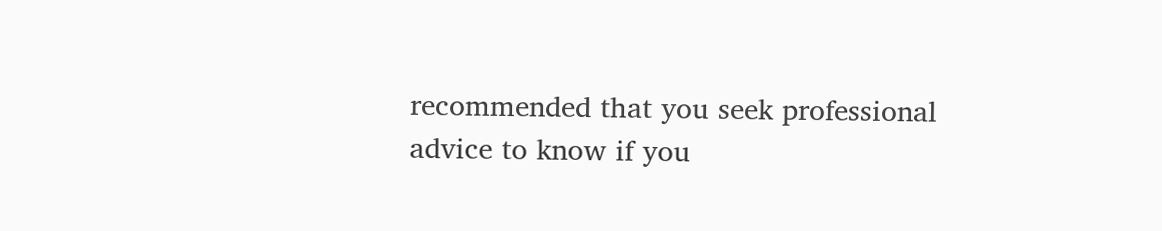recommended that you seek professional advice to know if you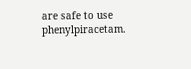are safe to use phenylpiracetam.